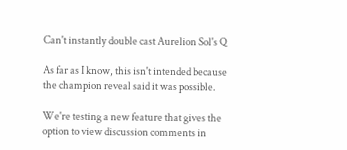Can't instantly double cast Aurelion Sol's Q

As far as I know, this isn't intended because the champion reveal said it was possible.

We're testing a new feature that gives the option to view discussion comments in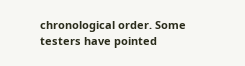chronological order. Some testers have pointed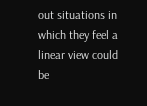out situations in which they feel a linear view could be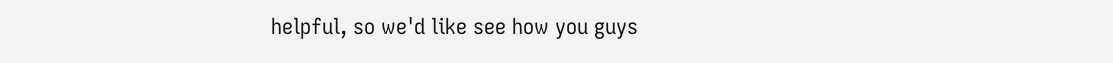helpful, so we'd like see how you guys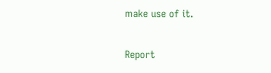make use of it.

Report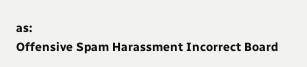as:
Offensive Spam Harassment Incorrect Board